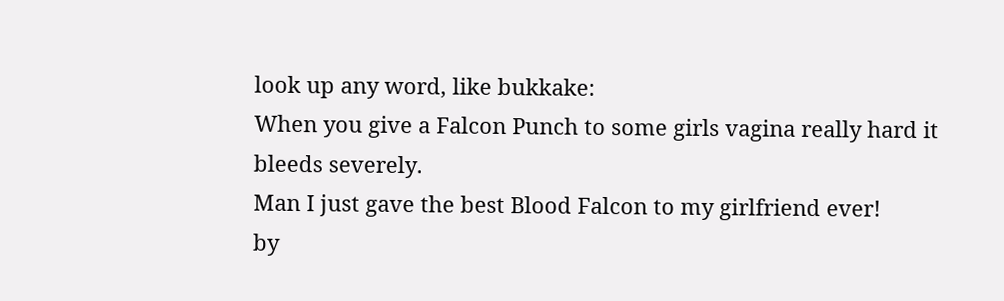look up any word, like bukkake:
When you give a Falcon Punch to some girls vagina really hard it bleeds severely.
Man I just gave the best Blood Falcon to my girlfriend ever!
by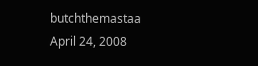butchthemastaa April 24, 2008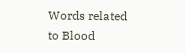Words related to Blood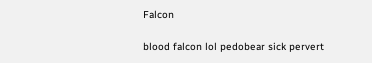Falcon

blood falcon lol pedobear sick pervert